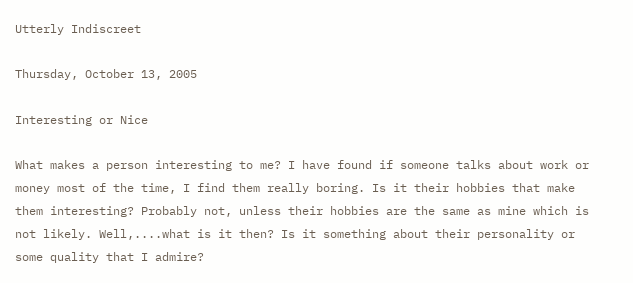Utterly Indiscreet

Thursday, October 13, 2005

Interesting or Nice

What makes a person interesting to me? I have found if someone talks about work or money most of the time, I find them really boring. Is it their hobbies that make them interesting? Probably not, unless their hobbies are the same as mine which is not likely. Well,....what is it then? Is it something about their personality or some quality that I admire?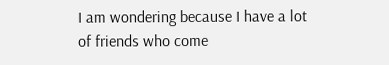I am wondering because I have a lot of friends who come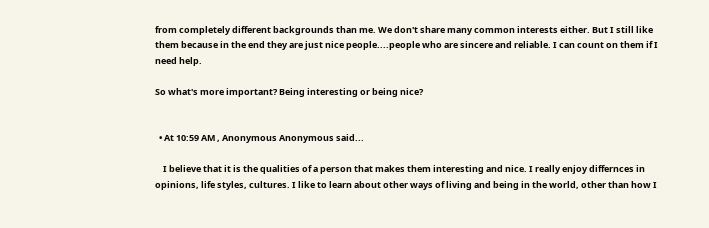from completely different backgrounds than me. We don't share many common interests either. But I still like them because in the end they are just nice people....people who are sincere and reliable. I can count on them if I need help.

So what's more important? Being interesting or being nice?


  • At 10:59 AM , Anonymous Anonymous said...

    I believe that it is the qualities of a person that makes them interesting and nice. I really enjoy differnces in opinions, life styles, cultures. I like to learn about other ways of living and being in the world, other than how I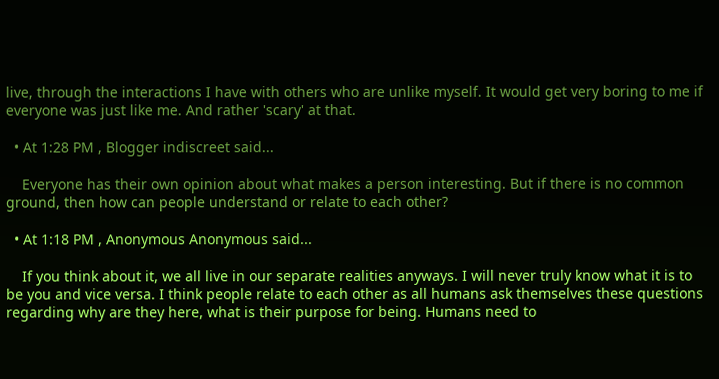live, through the interactions I have with others who are unlike myself. It would get very boring to me if everyone was just like me. And rather 'scary' at that.

  • At 1:28 PM , Blogger indiscreet said...

    Everyone has their own opinion about what makes a person interesting. But if there is no common ground, then how can people understand or relate to each other?

  • At 1:18 PM , Anonymous Anonymous said...

    If you think about it, we all live in our separate realities anyways. I will never truly know what it is to be you and vice versa. I think people relate to each other as all humans ask themselves these questions regarding why are they here, what is their purpose for being. Humans need to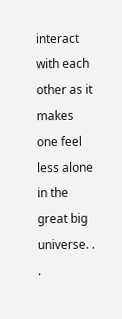interact with each other as it makes one feel less alone in the great big universe. . .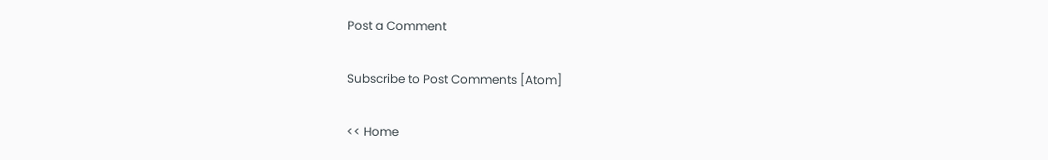Post a Comment

Subscribe to Post Comments [Atom]

<< Home